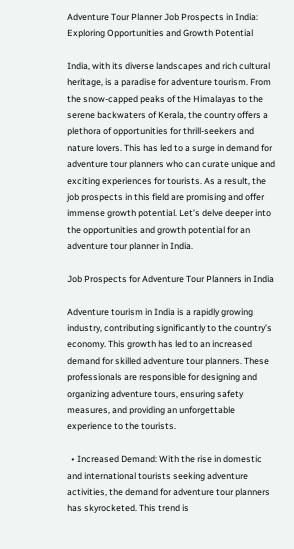Adventure Tour Planner Job Prospects in India: Exploring Opportunities and Growth Potential

India, with its diverse landscapes and rich cultural heritage, is a paradise for adventure tourism. From the snow-capped peaks of the Himalayas to the serene backwaters of Kerala, the country offers a plethora of opportunities for thrill-seekers and nature lovers. This has led to a surge in demand for adventure tour planners who can curate unique and exciting experiences for tourists. As a result, the job prospects in this field are promising and offer immense growth potential. Let’s delve deeper into the opportunities and growth potential for an adventure tour planner in India.

Job Prospects for Adventure Tour Planners in India

Adventure tourism in India is a rapidly growing industry, contributing significantly to the country’s economy. This growth has led to an increased demand for skilled adventure tour planners. These professionals are responsible for designing and organizing adventure tours, ensuring safety measures, and providing an unforgettable experience to the tourists.

  • Increased Demand: With the rise in domestic and international tourists seeking adventure activities, the demand for adventure tour planners has skyrocketed. This trend is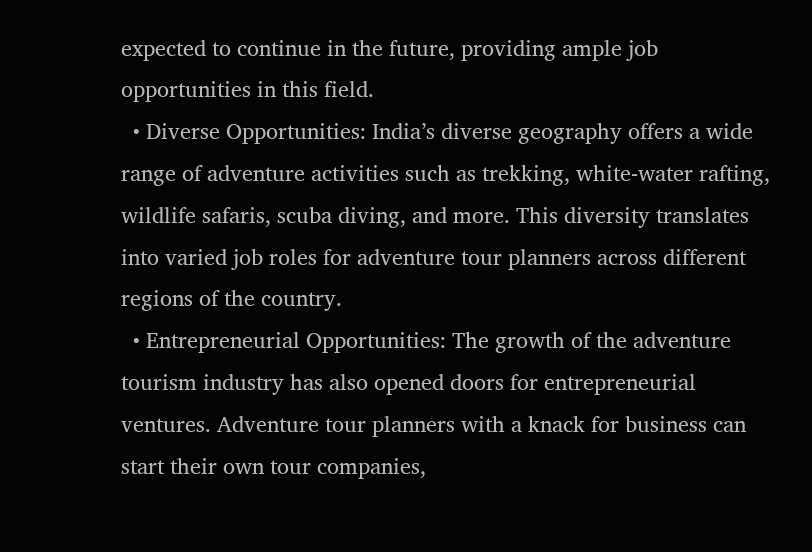expected to continue in the future, providing ample job opportunities in this field.
  • Diverse Opportunities: India’s diverse geography offers a wide range of adventure activities such as trekking, white-water rafting, wildlife safaris, scuba diving, and more. This diversity translates into varied job roles for adventure tour planners across different regions of the country.
  • Entrepreneurial Opportunities: The growth of the adventure tourism industry has also opened doors for entrepreneurial ventures. Adventure tour planners with a knack for business can start their own tour companies,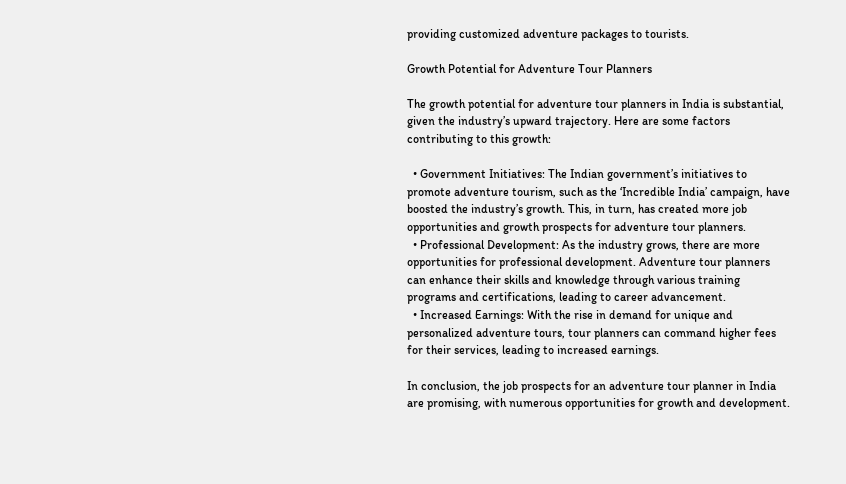providing customized adventure packages to tourists.

Growth Potential for Adventure Tour Planners

The growth potential for adventure tour planners in India is substantial, given the industry’s upward trajectory. Here are some factors contributing to this growth:

  • Government Initiatives: The Indian government’s initiatives to promote adventure tourism, such as the ‘Incredible India’ campaign, have boosted the industry’s growth. This, in turn, has created more job opportunities and growth prospects for adventure tour planners.
  • Professional Development: As the industry grows, there are more opportunities for professional development. Adventure tour planners can enhance their skills and knowledge through various training programs and certifications, leading to career advancement.
  • Increased Earnings: With the rise in demand for unique and personalized adventure tours, tour planners can command higher fees for their services, leading to increased earnings.

In conclusion, the job prospects for an adventure tour planner in India are promising, with numerous opportunities for growth and development.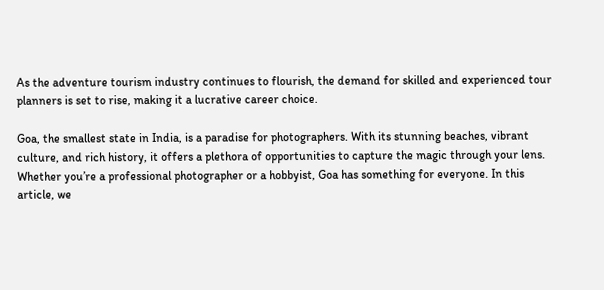As the adventure tourism industry continues to flourish, the demand for skilled and experienced tour planners is set to rise, making it a lucrative career choice.

Goa, the smallest state in India, is a paradise for photographers. With its stunning beaches, vibrant culture, and rich history, it offers a plethora of opportunities to capture the magic through your lens. Whether you’re a professional photographer or a hobbyist, Goa has something for everyone. In this article, we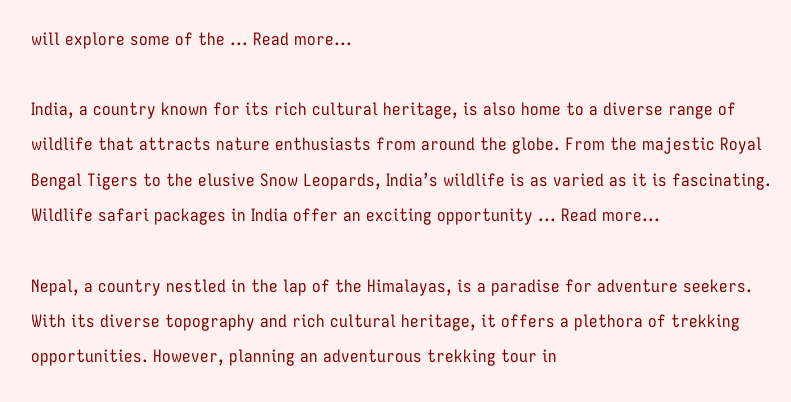will explore some of the ... Read more...

India, a country known for its rich cultural heritage, is also home to a diverse range of wildlife that attracts nature enthusiasts from around the globe. From the majestic Royal Bengal Tigers to the elusive Snow Leopards, India’s wildlife is as varied as it is fascinating. Wildlife safari packages in India offer an exciting opportunity ... Read more...

Nepal, a country nestled in the lap of the Himalayas, is a paradise for adventure seekers. With its diverse topography and rich cultural heritage, it offers a plethora of trekking opportunities. However, planning an adventurous trekking tour in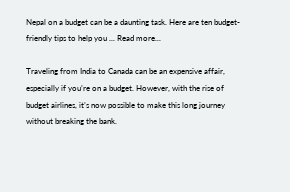Nepal on a budget can be a daunting task. Here are ten budget-friendly tips to help you ... Read more...

Traveling from India to Canada can be an expensive affair, especially if you’re on a budget. However, with the rise of budget airlines, it’s now possible to make this long journey without breaking the bank.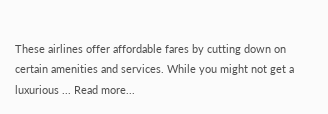These airlines offer affordable fares by cutting down on certain amenities and services. While you might not get a luxurious ... Read more...